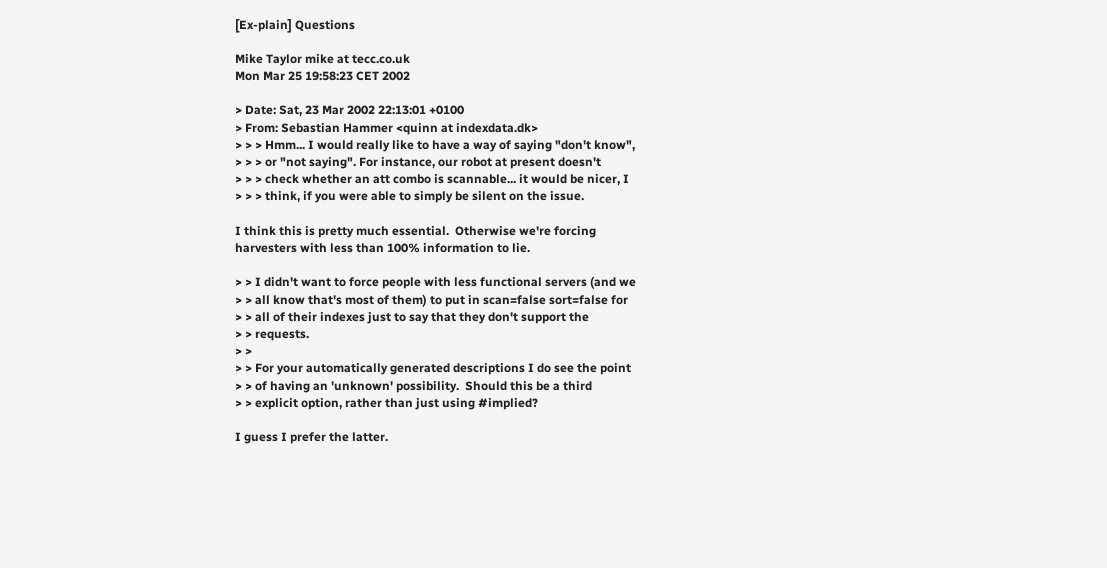[Ex-plain] Questions

Mike Taylor mike at tecc.co.uk
Mon Mar 25 19:58:23 CET 2002

> Date: Sat, 23 Mar 2002 22:13:01 +0100
> From: Sebastian Hammer <quinn at indexdata.dk>
> > > Hmm... I would really like to have a way of saying "don't know",
> > > or "not saying". For instance, our robot at present doesn't
> > > check whether an att combo is scannable... it would be nicer, I
> > > think, if you were able to simply be silent on the issue.

I think this is pretty much essential.  Otherwise we're forcing
harvesters with less than 100% information to lie.

> > I didn't want to force people with less functional servers (and we
> > all know that's most of them) to put in scan=false sort=false for
> > all of their indexes just to say that they don't support the
> > requests.
> >
> > For your automatically generated descriptions I do see the point
> > of having an 'unknown' possibility.  Should this be a third
> > explicit option, rather than just using #implied?

I guess I prefer the latter.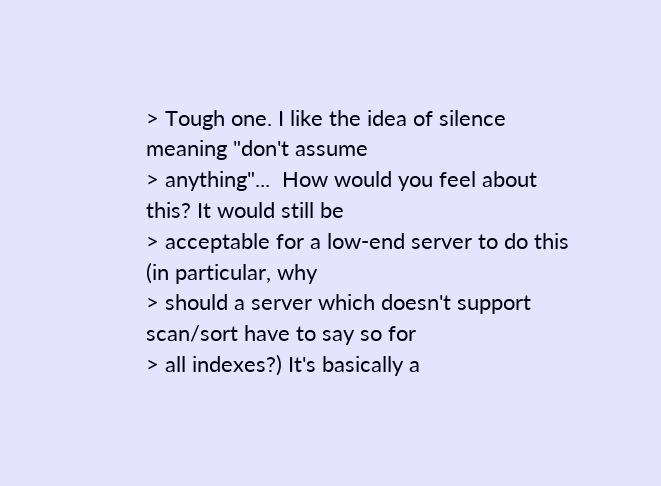> Tough one. I like the idea of silence meaning "don't assume
> anything"...  How would you feel about this? It would still be
> acceptable for a low-end server to do this (in particular, why
> should a server which doesn't support scan/sort have to say so for
> all indexes?) It's basically a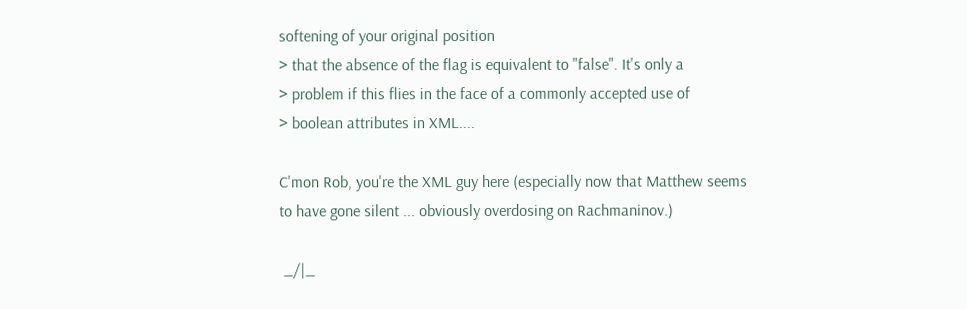softening of your original position
> that the absence of the flag is equivalent to "false". It's only a
> problem if this flies in the face of a commonly accepted use of
> boolean attributes in XML....

C'mon Rob, you're the XML guy here (especially now that Matthew seems
to have gone silent ... obviously overdosing on Rachmaninov.)

 _/|_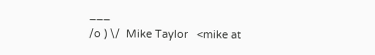___
/o ) \/  Mike Taylor   <mike at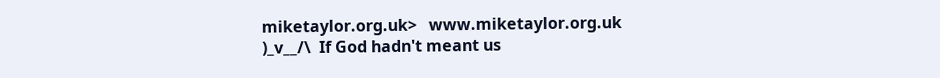miketaylor.org.uk>   www.miketaylor.org.uk
)_v__/\  If God hadn't meant us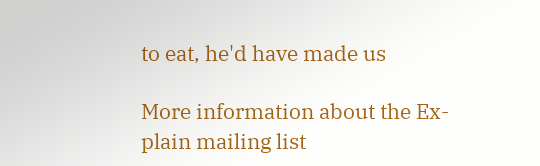to eat, he'd have made us

More information about the Ex-plain mailing list